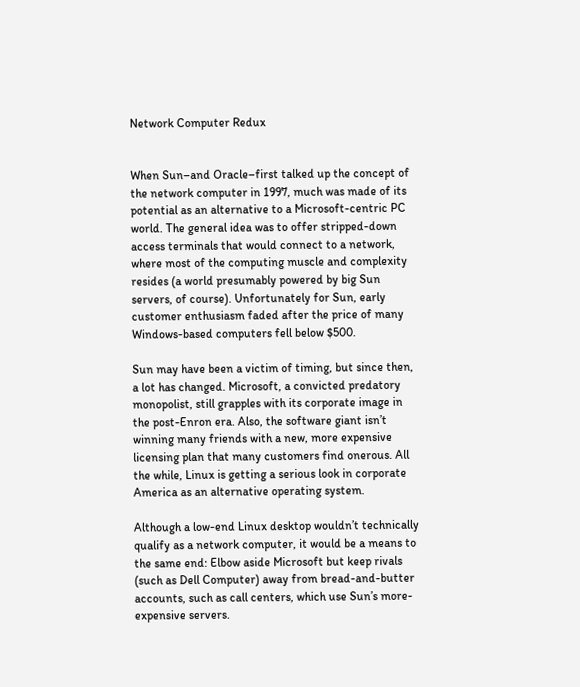Network Computer Redux


When Sun–and Oracle–first talked up the concept of the network computer in 1997, much was made of its potential as an alternative to a Microsoft-centric PC world. The general idea was to offer stripped-down access terminals that would connect to a network, where most of the computing muscle and complexity resides (a world presumably powered by big Sun servers, of course). Unfortunately for Sun, early customer enthusiasm faded after the price of many Windows-based computers fell below $500.

Sun may have been a victim of timing, but since then, a lot has changed. Microsoft, a convicted predatory monopolist, still grapples with its corporate image in the post-Enron era. Also, the software giant isn’t winning many friends with a new, more expensive licensing plan that many customers find onerous. All the while, Linux is getting a serious look in corporate America as an alternative operating system.

Although a low-end Linux desktop wouldn’t technically qualify as a network computer, it would be a means to the same end: Elbow aside Microsoft but keep rivals (such as Dell Computer) away from bread-and-butter accounts, such as call centers, which use Sun’s more-expensive servers.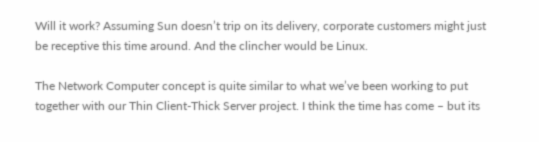Will it work? Assuming Sun doesn’t trip on its delivery, corporate customers might just be receptive this time around. And the clincher would be Linux.

The Network Computer concept is quite similar to what we’ve been working to put together with our Thin Client-Thick Server project. I think the time has come – but its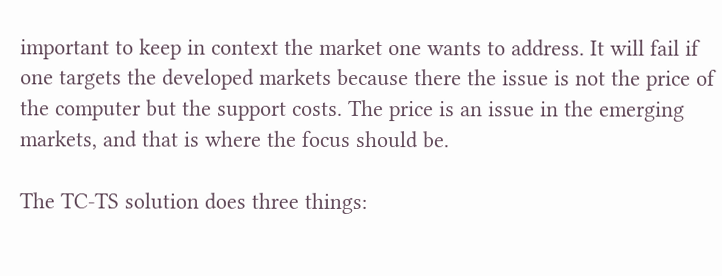important to keep in context the market one wants to address. It will fail if one targets the developed markets because there the issue is not the price of the computer but the support costs. The price is an issue in the emerging markets, and that is where the focus should be.

The TC-TS solution does three things: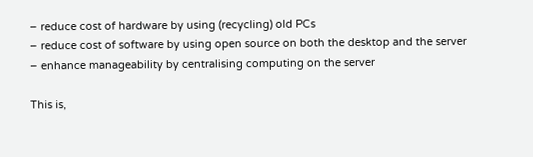– reduce cost of hardware by using (recycling) old PCs
– reduce cost of software by using open source on both the desktop and the server
– enhance manageability by centralising computing on the server

This is,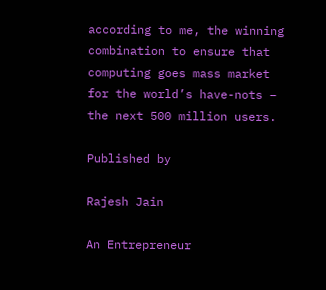according to me, the winning combination to ensure that computing goes mass market for the world’s have-nots – the next 500 million users.

Published by

Rajesh Jain

An Entrepreneur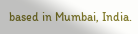based in Mumbai, India.